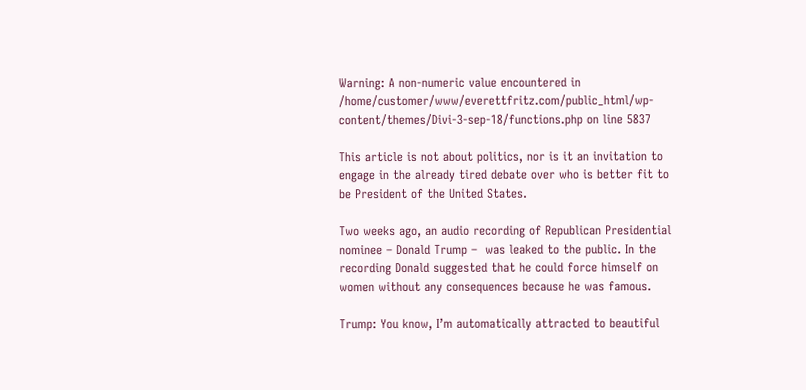Warning: A non-numeric value encountered in /home/customer/www/everettfritz.com/public_html/wp-content/themes/Divi-3-sep-18/functions.php on line 5837

This article is not about politics, nor is it an invitation to engage in the already tired debate over who is better fit to be President of the United States.

Two weeks ago, an audio recording of Republican Presidential nominee – Donald Trump –  was leaked to the public. In the recording Donald suggested that he could force himself on women without any consequences because he was famous.

Trump: You know, I’m automatically attracted to beautiful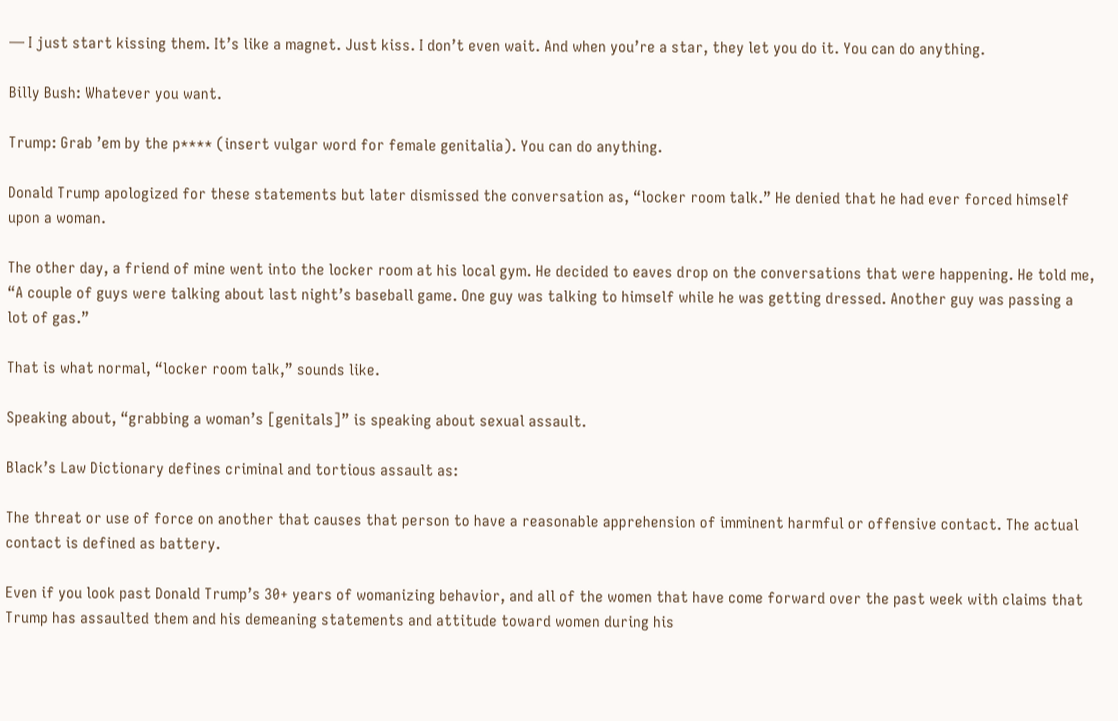— I just start kissing them. It’s like a magnet. Just kiss. I don’t even wait. And when you’re a star, they let you do it. You can do anything.

Billy Bush: Whatever you want.

Trump: Grab ’em by the p**** (insert vulgar word for female genitalia). You can do anything.

Donald Trump apologized for these statements but later dismissed the conversation as, “locker room talk.” He denied that he had ever forced himself upon a woman.

The other day, a friend of mine went into the locker room at his local gym. He decided to eaves drop on the conversations that were happening. He told me, “A couple of guys were talking about last night’s baseball game. One guy was talking to himself while he was getting dressed. Another guy was passing a lot of gas.”

That is what normal, “locker room talk,” sounds like.

Speaking about, “grabbing a woman’s [genitals]” is speaking about sexual assault.

Black’s Law Dictionary defines criminal and tortious assault as:

The threat or use of force on another that causes that person to have a reasonable apprehension of imminent harmful or offensive contact. The actual contact is defined as battery.

Even if you look past Donald Trump’s 30+ years of womanizing behavior, and all of the women that have come forward over the past week with claims that Trump has assaulted them and his demeaning statements and attitude toward women during his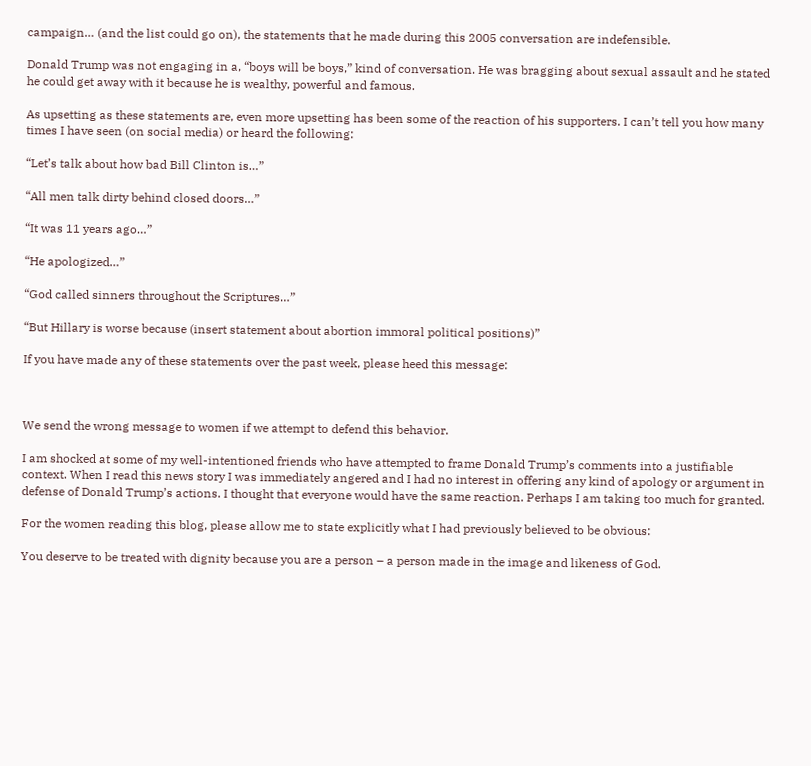campaign… (and the list could go on), the statements that he made during this 2005 conversation are indefensible.

Donald Trump was not engaging in a, “boys will be boys,” kind of conversation. He was bragging about sexual assault and he stated he could get away with it because he is wealthy, powerful and famous.

As upsetting as these statements are, even more upsetting has been some of the reaction of his supporters. I can’t tell you how many times I have seen (on social media) or heard the following:

“Let’s talk about how bad Bill Clinton is…”

“All men talk dirty behind closed doors…”

“It was 11 years ago…”

“He apologized…”

“God called sinners throughout the Scriptures…”

“But Hillary is worse because (insert statement about abortion immoral political positions)”

If you have made any of these statements over the past week, please heed this message:



We send the wrong message to women if we attempt to defend this behavior.

I am shocked at some of my well-intentioned friends who have attempted to frame Donald Trump’s comments into a justifiable context. When I read this news story I was immediately angered and I had no interest in offering any kind of apology or argument in defense of Donald Trump’s actions. I thought that everyone would have the same reaction. Perhaps I am taking too much for granted.

For the women reading this blog, please allow me to state explicitly what I had previously believed to be obvious:

You deserve to be treated with dignity because you are a person – a person made in the image and likeness of God.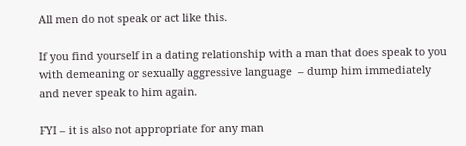All men do not speak or act like this.

If you find yourself in a dating relationship with a man that does speak to you with demeaning or sexually aggressive language  – dump him immediately and never speak to him again.

FYI – it is also not appropriate for any man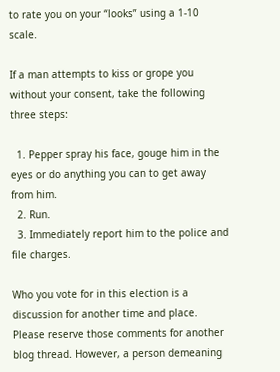to rate you on your “looks” using a 1-10 scale.

If a man attempts to kiss or grope you without your consent, take the following three steps:

  1. Pepper spray his face, gouge him in the eyes or do anything you can to get away from him.
  2. Run.
  3. Immediately report him to the police and file charges.

Who you vote for in this election is a discussion for another time and place. Please reserve those comments for another blog thread. However, a person demeaning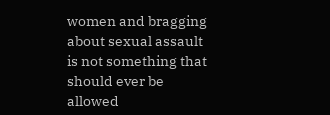women and bragging about sexual assault is not something that should ever be allowed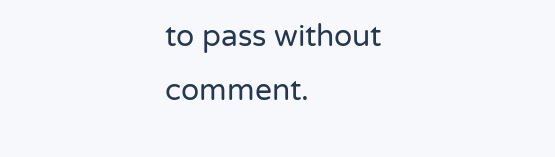to pass without comment.